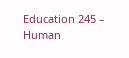Education 245 – Human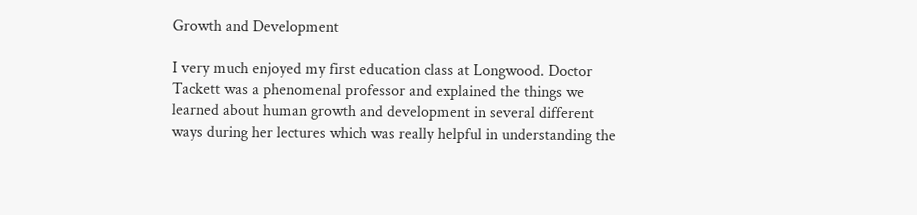Growth and Development

I very much enjoyed my first education class at Longwood. Doctor Tackett was a phenomenal professor and explained the things we learned about human growth and development in several different ways during her lectures which was really helpful in understanding the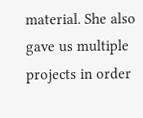material. She also gave us multiple projects in order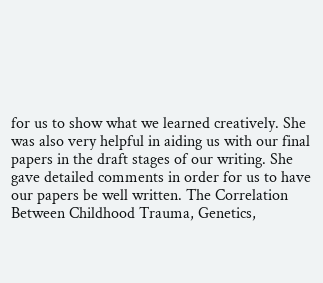for us to show what we learned creatively. She was also very helpful in aiding us with our final papers in the draft stages of our writing. She gave detailed comments in order for us to have our papers be well written. The Correlation Between Childhood Trauma, Genetics,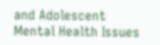and Adolescent Mental Health Issues